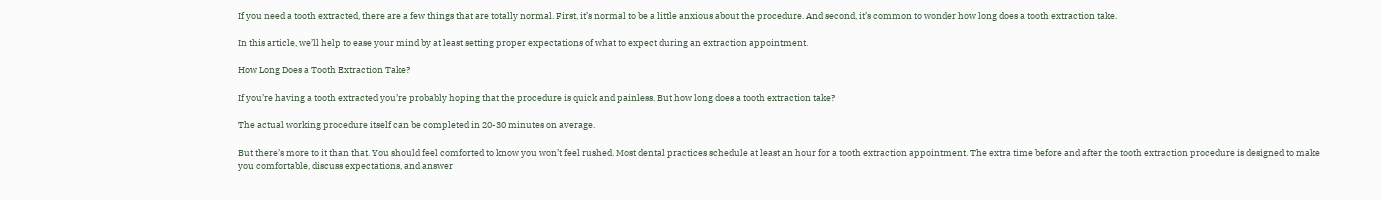If you need a tooth extracted, there are a few things that are totally normal. First, it’s normal to be a little anxious about the procedure. And second, it’s common to wonder how long does a tooth extraction take.

In this article, we’ll help to ease your mind by at least setting proper expectations of what to expect during an extraction appointment.

How Long Does a Tooth Extraction Take?

If you’re having a tooth extracted you’re probably hoping that the procedure is quick and painless. But how long does a tooth extraction take?

The actual working procedure itself can be completed in 20-30 minutes on average.

But there’s more to it than that. You should feel comforted to know you won’t feel rushed. Most dental practices schedule at least an hour for a tooth extraction appointment. The extra time before and after the tooth extraction procedure is designed to make you comfortable, discuss expectations, and answer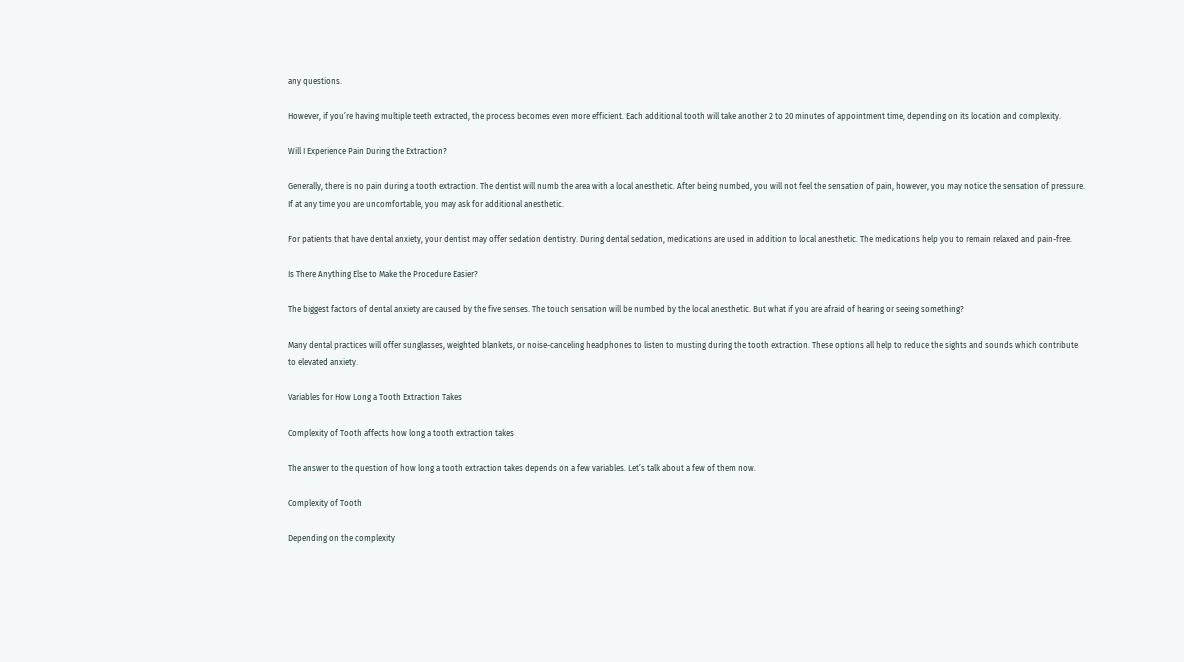any questions.

However, if you’re having multiple teeth extracted, the process becomes even more efficient. Each additional tooth will take another 2 to 20 minutes of appointment time, depending on its location and complexity.

Will I Experience Pain During the Extraction?

Generally, there is no pain during a tooth extraction. The dentist will numb the area with a local anesthetic. After being numbed, you will not feel the sensation of pain, however, you may notice the sensation of pressure. If at any time you are uncomfortable, you may ask for additional anesthetic.

For patients that have dental anxiety, your dentist may offer sedation dentistry. During dental sedation, medications are used in addition to local anesthetic. The medications help you to remain relaxed and pain-free.

Is There Anything Else to Make the Procedure Easier?

The biggest factors of dental anxiety are caused by the five senses. The touch sensation will be numbed by the local anesthetic. But what if you are afraid of hearing or seeing something?

Many dental practices will offer sunglasses, weighted blankets, or noise-canceling headphones to listen to musting during the tooth extraction. These options all help to reduce the sights and sounds which contribute to elevated anxiety.

Variables for How Long a Tooth Extraction Takes

Complexity of Tooth affects how long a tooth extraction takes

The answer to the question of how long a tooth extraction takes depends on a few variables. Let’s talk about a few of them now.

Complexity of Tooth

Depending on the complexity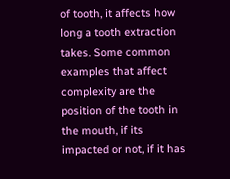of tooth, it affects how long a tooth extraction takes. Some common examples that affect complexity are the position of the tooth in the mouth, if its impacted or not, if it has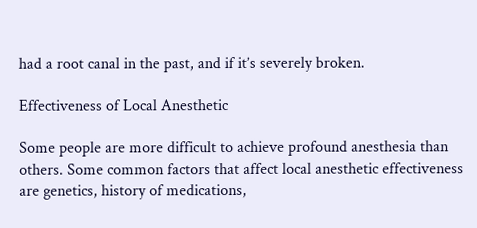had a root canal in the past, and if it’s severely broken.

Effectiveness of Local Anesthetic

Some people are more difficult to achieve profound anesthesia than others. Some common factors that affect local anesthetic effectiveness are genetics, history of medications,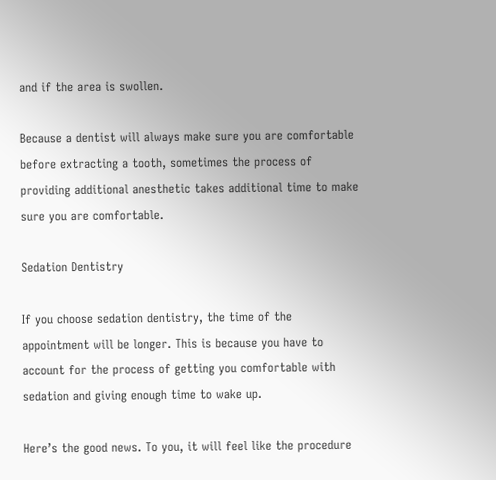and if the area is swollen.

Because a dentist will always make sure you are comfortable before extracting a tooth, sometimes the process of providing additional anesthetic takes additional time to make sure you are comfortable.

Sedation Dentistry

If you choose sedation dentistry, the time of the appointment will be longer. This is because you have to account for the process of getting you comfortable with sedation and giving enough time to wake up.

Here’s the good news. To you, it will feel like the procedure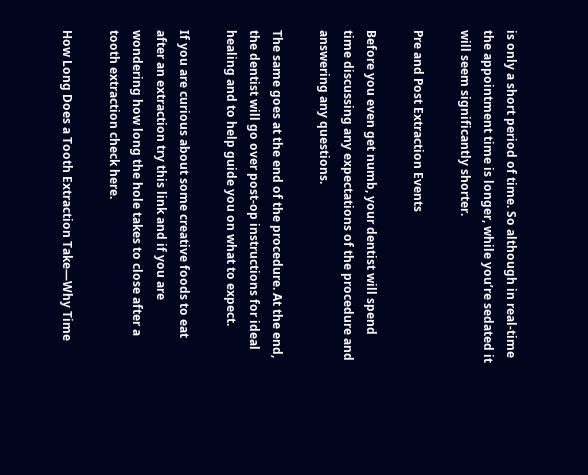is only a short period of time. So although in real-time the appointment time is longer, while you’re sedated it will seem significantly shorter.

Pre and Post Extraction Events

Before you even get numb, your dentist will spend time discussing any expectations of the procedure and answering any questions.

The same goes at the end of the procedure. At the end, the dentist will go over post-op instructions for ideal healing and to help guide you on what to expect.

If you are curious about some creative foods to eat after an extraction try this link and if you are wondering how long the hole takes to close after a tooth extraction check here.

How Long Does a Tooth Extraction Take—Why Time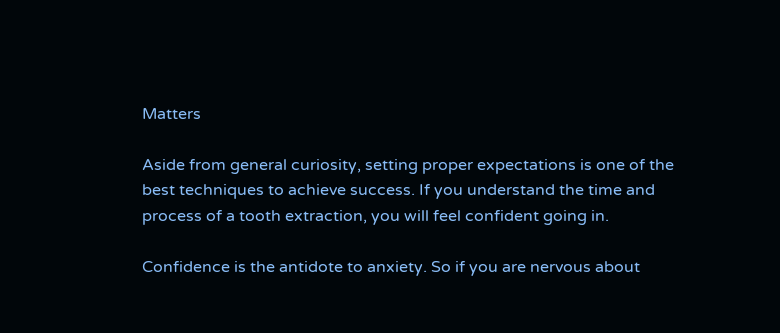Matters

Aside from general curiosity, setting proper expectations is one of the best techniques to achieve success. If you understand the time and process of a tooth extraction, you will feel confident going in.

Confidence is the antidote to anxiety. So if you are nervous about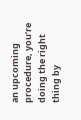an upcoming procedure, you’re doing the right thing by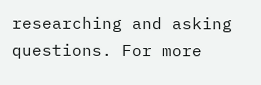researching and asking questions. For more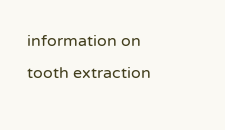information on tooth extraction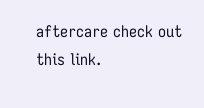aftercare check out this link.